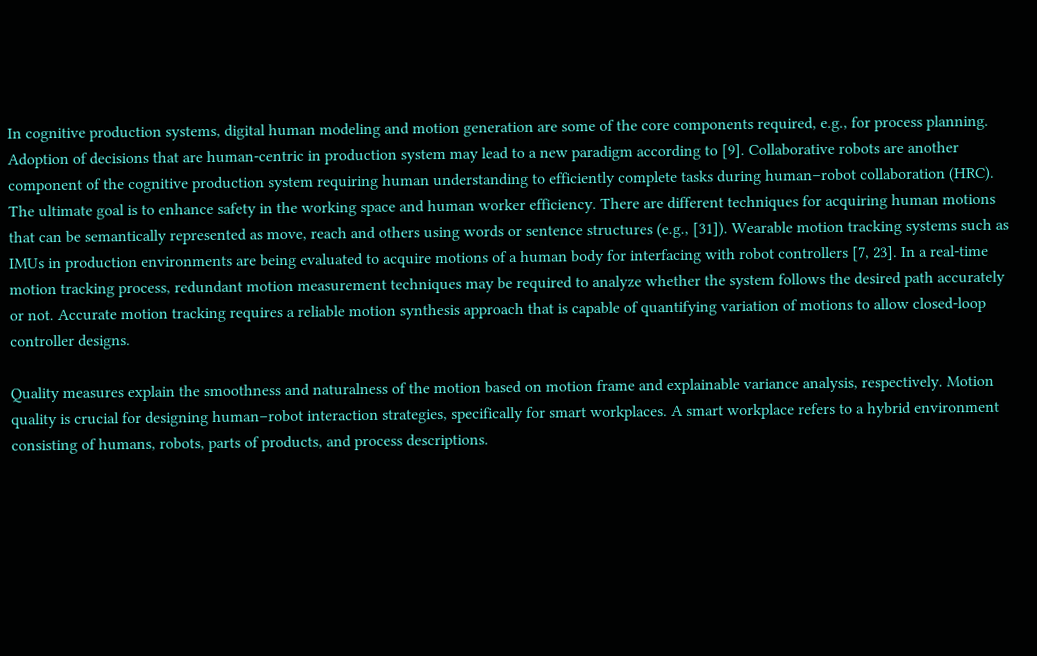In cognitive production systems, digital human modeling and motion generation are some of the core components required, e.g., for process planning. Adoption of decisions that are human-centric in production system may lead to a new paradigm according to [9]. Collaborative robots are another component of the cognitive production system requiring human understanding to efficiently complete tasks during human–robot collaboration (HRC). The ultimate goal is to enhance safety in the working space and human worker efficiency. There are different techniques for acquiring human motions that can be semantically represented as move, reach and others using words or sentence structures (e.g., [31]). Wearable motion tracking systems such as IMUs in production environments are being evaluated to acquire motions of a human body for interfacing with robot controllers [7, 23]. In a real-time motion tracking process, redundant motion measurement techniques may be required to analyze whether the system follows the desired path accurately or not. Accurate motion tracking requires a reliable motion synthesis approach that is capable of quantifying variation of motions to allow closed-loop controller designs.

Quality measures explain the smoothness and naturalness of the motion based on motion frame and explainable variance analysis, respectively. Motion quality is crucial for designing human–robot interaction strategies, specifically for smart workplaces. A smart workplace refers to a hybrid environment consisting of humans, robots, parts of products, and process descriptions.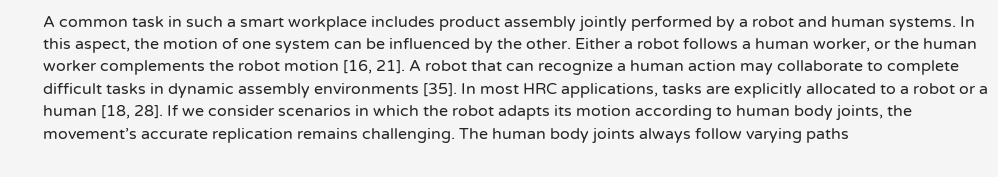A common task in such a smart workplace includes product assembly jointly performed by a robot and human systems. In this aspect, the motion of one system can be influenced by the other. Either a robot follows a human worker, or the human worker complements the robot motion [16, 21]. A robot that can recognize a human action may collaborate to complete difficult tasks in dynamic assembly environments [35]. In most HRC applications, tasks are explicitly allocated to a robot or a human [18, 28]. If we consider scenarios in which the robot adapts its motion according to human body joints, the movement’s accurate replication remains challenging. The human body joints always follow varying paths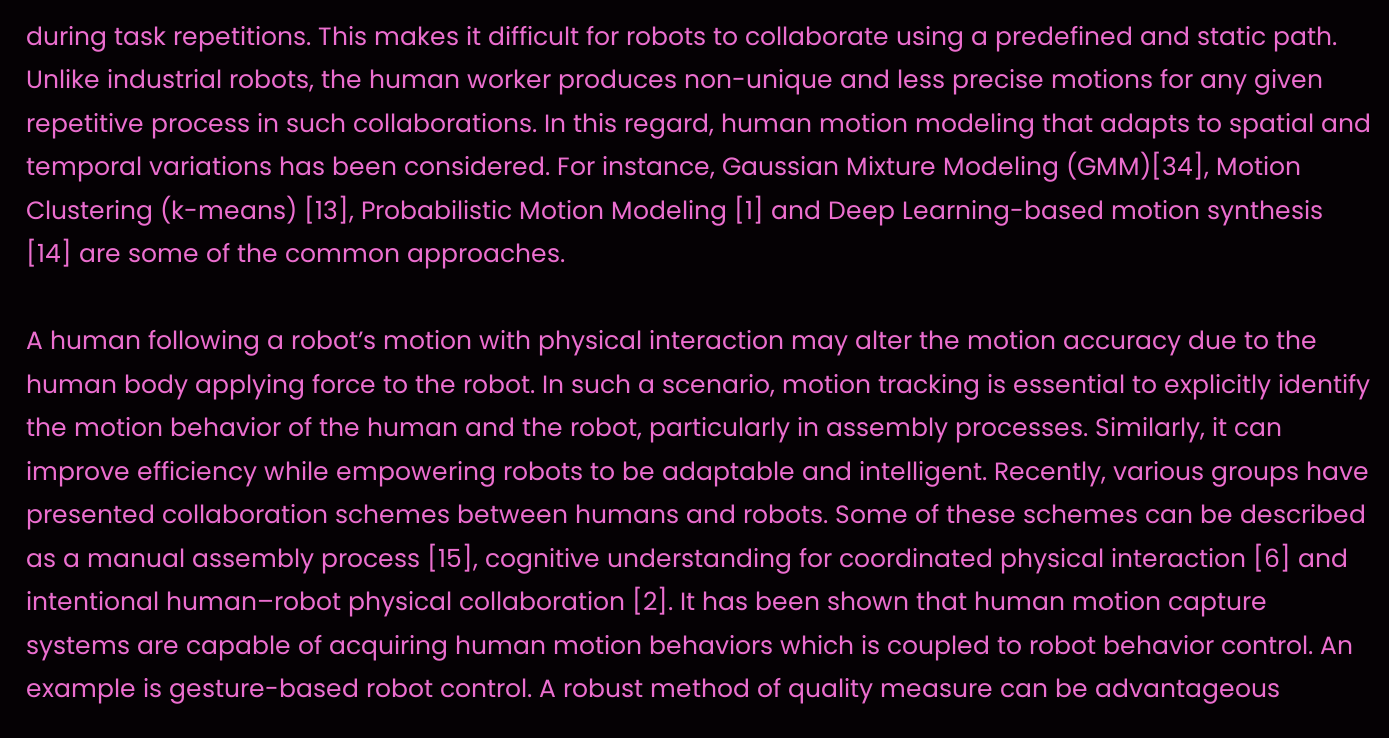during task repetitions. This makes it difficult for robots to collaborate using a predefined and static path. Unlike industrial robots, the human worker produces non-unique and less precise motions for any given repetitive process in such collaborations. In this regard, human motion modeling that adapts to spatial and temporal variations has been considered. For instance, Gaussian Mixture Modeling (GMM)[34], Motion Clustering (k-means) [13], Probabilistic Motion Modeling [1] and Deep Learning-based motion synthesis [14] are some of the common approaches.

A human following a robot’s motion with physical interaction may alter the motion accuracy due to the human body applying force to the robot. In such a scenario, motion tracking is essential to explicitly identify the motion behavior of the human and the robot, particularly in assembly processes. Similarly, it can improve efficiency while empowering robots to be adaptable and intelligent. Recently, various groups have presented collaboration schemes between humans and robots. Some of these schemes can be described as a manual assembly process [15], cognitive understanding for coordinated physical interaction [6] and intentional human–robot physical collaboration [2]. It has been shown that human motion capture systems are capable of acquiring human motion behaviors which is coupled to robot behavior control. An example is gesture-based robot control. A robust method of quality measure can be advantageous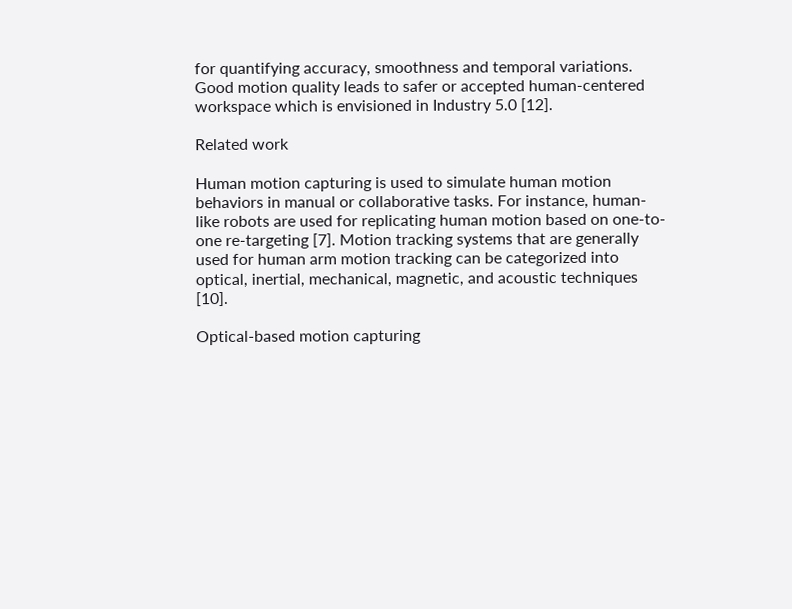for quantifying accuracy, smoothness and temporal variations. Good motion quality leads to safer or accepted human-centered workspace which is envisioned in Industry 5.0 [12].

Related work

Human motion capturing is used to simulate human motion behaviors in manual or collaborative tasks. For instance, human-like robots are used for replicating human motion based on one-to-one re-targeting [7]. Motion tracking systems that are generally used for human arm motion tracking can be categorized into optical, inertial, mechanical, magnetic, and acoustic techniques [10].

Optical-based motion capturing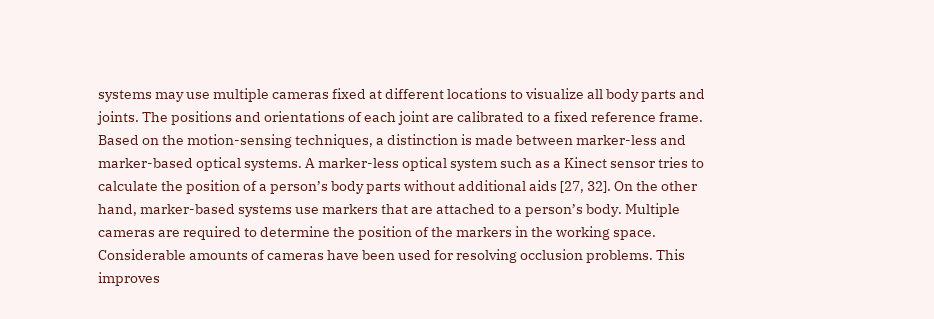systems may use multiple cameras fixed at different locations to visualize all body parts and joints. The positions and orientations of each joint are calibrated to a fixed reference frame. Based on the motion-sensing techniques, a distinction is made between marker-less and marker-based optical systems. A marker-less optical system such as a Kinect sensor tries to calculate the position of a person’s body parts without additional aids [27, 32]. On the other hand, marker-based systems use markers that are attached to a person’s body. Multiple cameras are required to determine the position of the markers in the working space. Considerable amounts of cameras have been used for resolving occlusion problems. This improves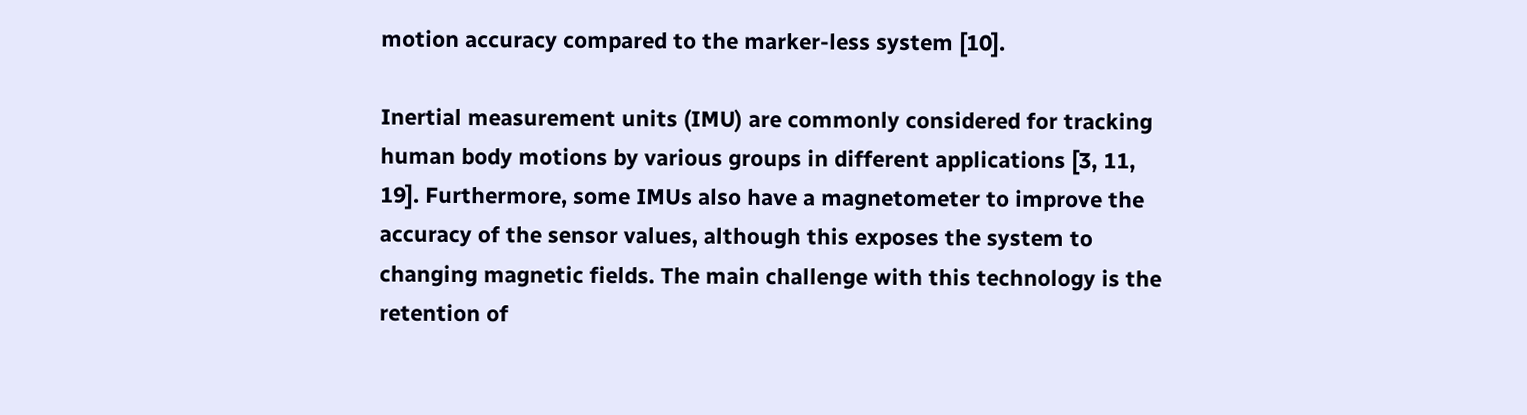motion accuracy compared to the marker-less system [10].

Inertial measurement units (IMU) are commonly considered for tracking human body motions by various groups in different applications [3, 11, 19]. Furthermore, some IMUs also have a magnetometer to improve the accuracy of the sensor values, although this exposes the system to changing magnetic fields. The main challenge with this technology is the retention of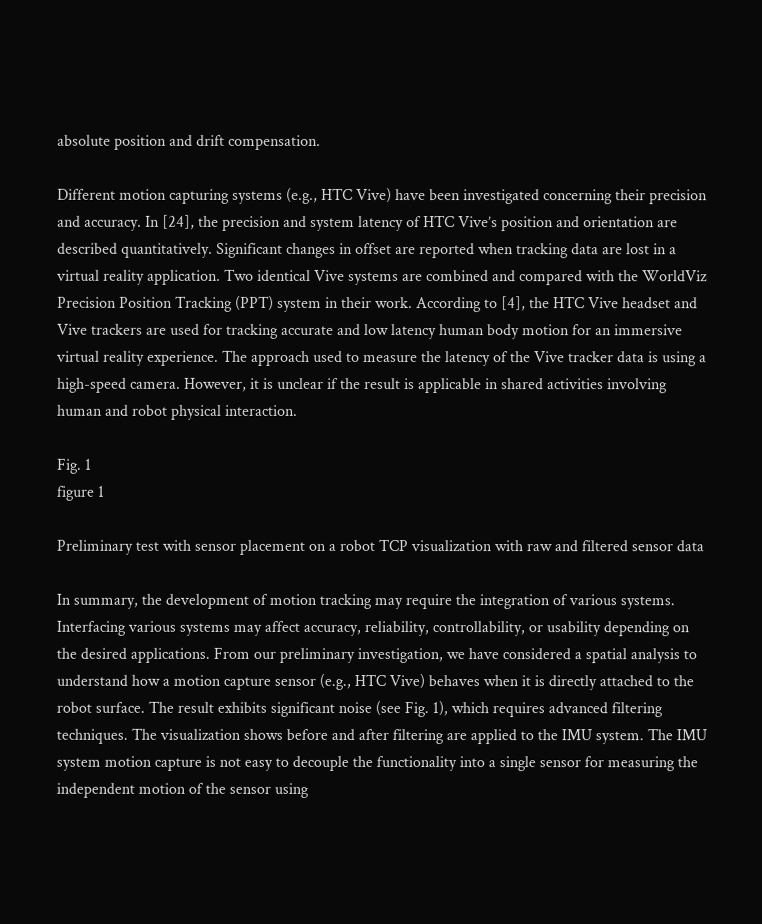absolute position and drift compensation.

Different motion capturing systems (e.g., HTC Vive) have been investigated concerning their precision and accuracy. In [24], the precision and system latency of HTC Vive’s position and orientation are described quantitatively. Significant changes in offset are reported when tracking data are lost in a virtual reality application. Two identical Vive systems are combined and compared with the WorldViz Precision Position Tracking (PPT) system in their work. According to [4], the HTC Vive headset and Vive trackers are used for tracking accurate and low latency human body motion for an immersive virtual reality experience. The approach used to measure the latency of the Vive tracker data is using a high-speed camera. However, it is unclear if the result is applicable in shared activities involving human and robot physical interaction.

Fig. 1
figure 1

Preliminary test with sensor placement on a robot TCP visualization with raw and filtered sensor data

In summary, the development of motion tracking may require the integration of various systems. Interfacing various systems may affect accuracy, reliability, controllability, or usability depending on the desired applications. From our preliminary investigation, we have considered a spatial analysis to understand how a motion capture sensor (e.g., HTC Vive) behaves when it is directly attached to the robot surface. The result exhibits significant noise (see Fig. 1), which requires advanced filtering techniques. The visualization shows before and after filtering are applied to the IMU system. The IMU system motion capture is not easy to decouple the functionality into a single sensor for measuring the independent motion of the sensor using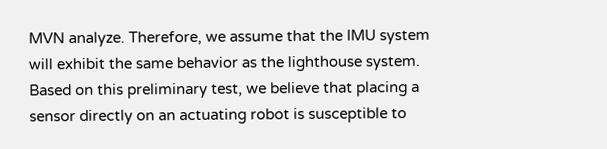MVN analyze. Therefore, we assume that the IMU system will exhibit the same behavior as the lighthouse system. Based on this preliminary test, we believe that placing a sensor directly on an actuating robot is susceptible to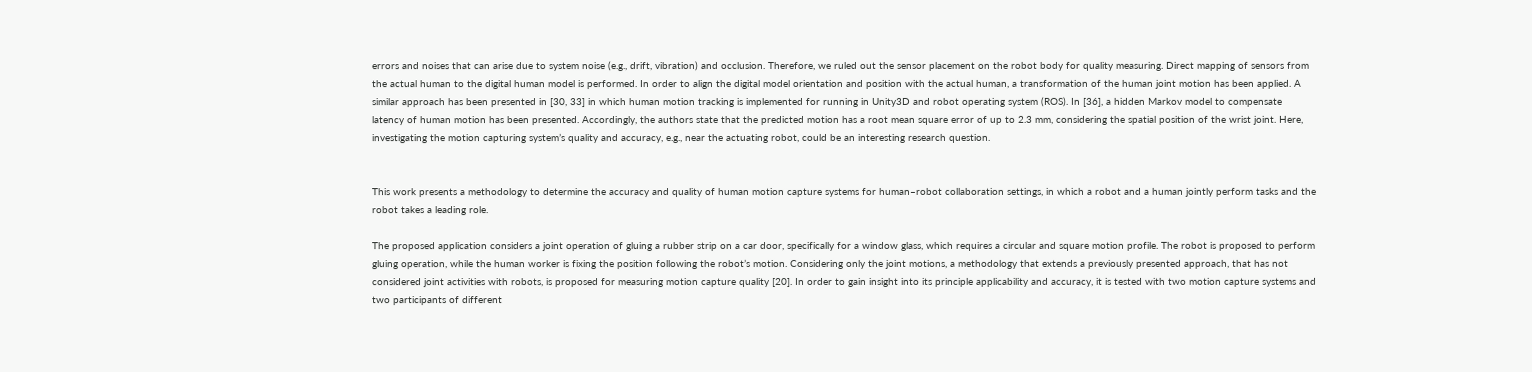errors and noises that can arise due to system noise (e.g., drift, vibration) and occlusion. Therefore, we ruled out the sensor placement on the robot body for quality measuring. Direct mapping of sensors from the actual human to the digital human model is performed. In order to align the digital model orientation and position with the actual human, a transformation of the human joint motion has been applied. A similar approach has been presented in [30, 33] in which human motion tracking is implemented for running in Unity3D and robot operating system (ROS). In [36], a hidden Markov model to compensate latency of human motion has been presented. Accordingly, the authors state that the predicted motion has a root mean square error of up to 2.3 mm, considering the spatial position of the wrist joint. Here, investigating the motion capturing system’s quality and accuracy, e.g., near the actuating robot, could be an interesting research question.


This work presents a methodology to determine the accuracy and quality of human motion capture systems for human–robot collaboration settings, in which a robot and a human jointly perform tasks and the robot takes a leading role.

The proposed application considers a joint operation of gluing a rubber strip on a car door, specifically for a window glass, which requires a circular and square motion profile. The robot is proposed to perform gluing operation, while the human worker is fixing the position following the robot’s motion. Considering only the joint motions, a methodology that extends a previously presented approach, that has not considered joint activities with robots, is proposed for measuring motion capture quality [20]. In order to gain insight into its principle applicability and accuracy, it is tested with two motion capture systems and two participants of different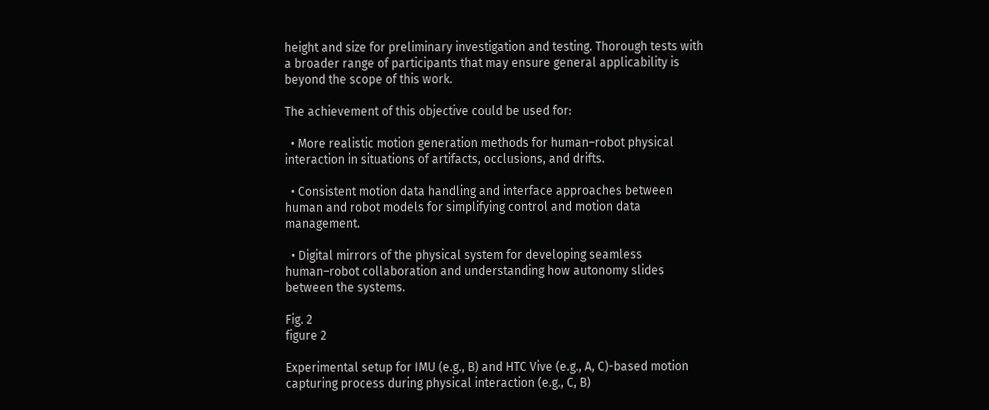height and size for preliminary investigation and testing. Thorough tests with a broader range of participants that may ensure general applicability is beyond the scope of this work.

The achievement of this objective could be used for:

  • More realistic motion generation methods for human–robot physical interaction in situations of artifacts, occlusions, and drifts.

  • Consistent motion data handling and interface approaches between human and robot models for simplifying control and motion data management.

  • Digital mirrors of the physical system for developing seamless human–robot collaboration and understanding how autonomy slides between the systems.

Fig. 2
figure 2

Experimental setup for IMU (e.g., B) and HTC Vive (e.g., A, C)-based motion capturing process during physical interaction (e.g., C, B)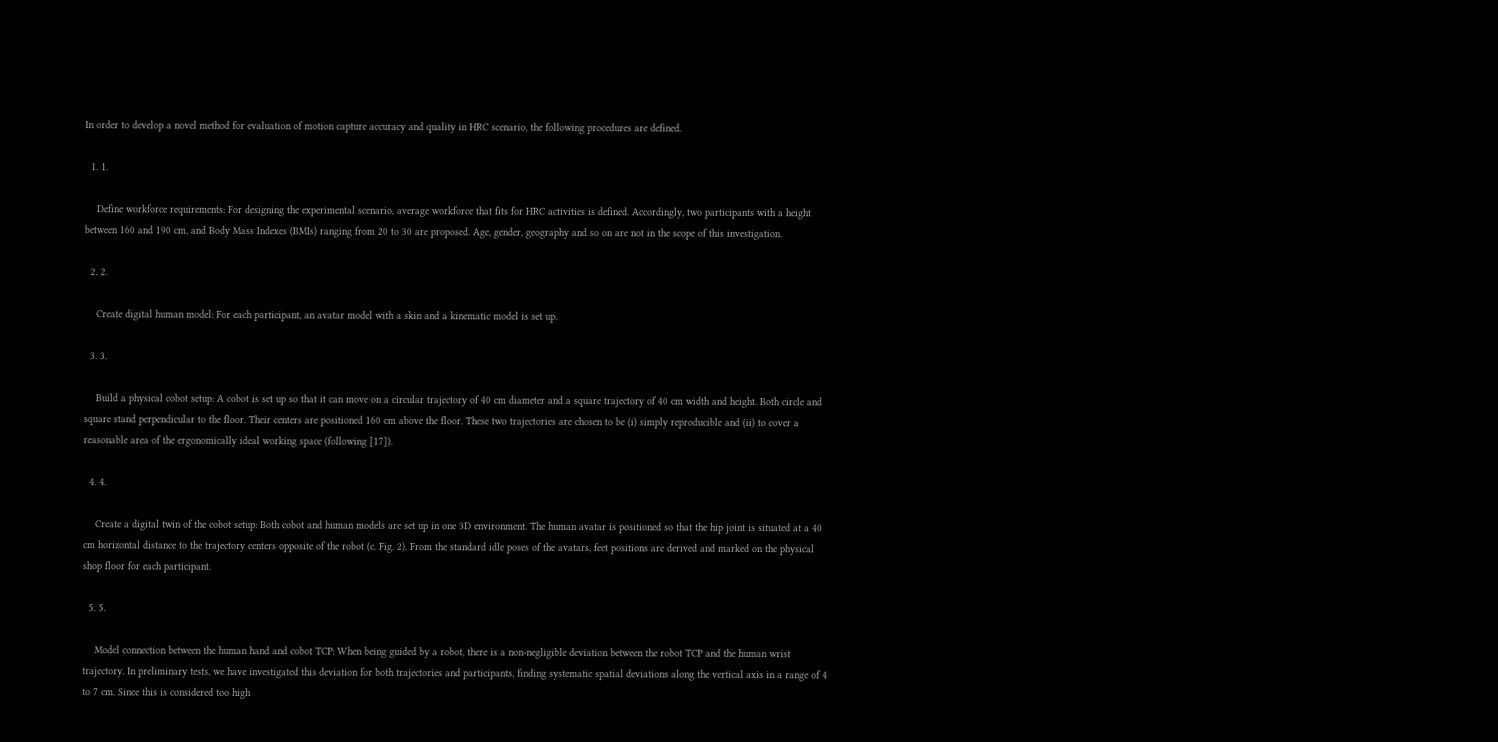In order to develop a novel method for evaluation of motion capture accuracy and quality in HRC scenario, the following procedures are defined.

  1. 1.

    Define workforce requirements: For designing the experimental scenario, average workforce that fits for HRC activities is defined. Accordingly, two participants with a height between 160 and 190 cm, and Body Mass Indexes (BMIs) ranging from 20 to 30 are proposed. Age, gender, geography and so on are not in the scope of this investigation.

  2. 2.

    Create digital human model: For each participant, an avatar model with a skin and a kinematic model is set up.

  3. 3.

    Build a physical cobot setup: A cobot is set up so that it can move on a circular trajectory of 40 cm diameter and a square trajectory of 40 cm width and height. Both circle and square stand perpendicular to the floor. Their centers are positioned 160 cm above the floor. These two trajectories are chosen to be (i) simply reproducible and (ii) to cover a reasonable area of the ergonomically ideal working space (following [17]).

  4. 4.

    Create a digital twin of the cobot setup: Both cobot and human models are set up in one 3D environment. The human avatar is positioned so that the hip joint is situated at a 40 cm horizontal distance to the trajectory centers opposite of the robot (c. Fig. 2). From the standard idle poses of the avatars, feet positions are derived and marked on the physical shop floor for each participant.

  5. 5.

    Model connection between the human hand and cobot TCP: When being guided by a robot, there is a non-negligible deviation between the robot TCP and the human wrist trajectory. In preliminary tests, we have investigated this deviation for both trajectories and participants, finding systematic spatial deviations along the vertical axis in a range of 4 to 7 cm. Since this is considered too high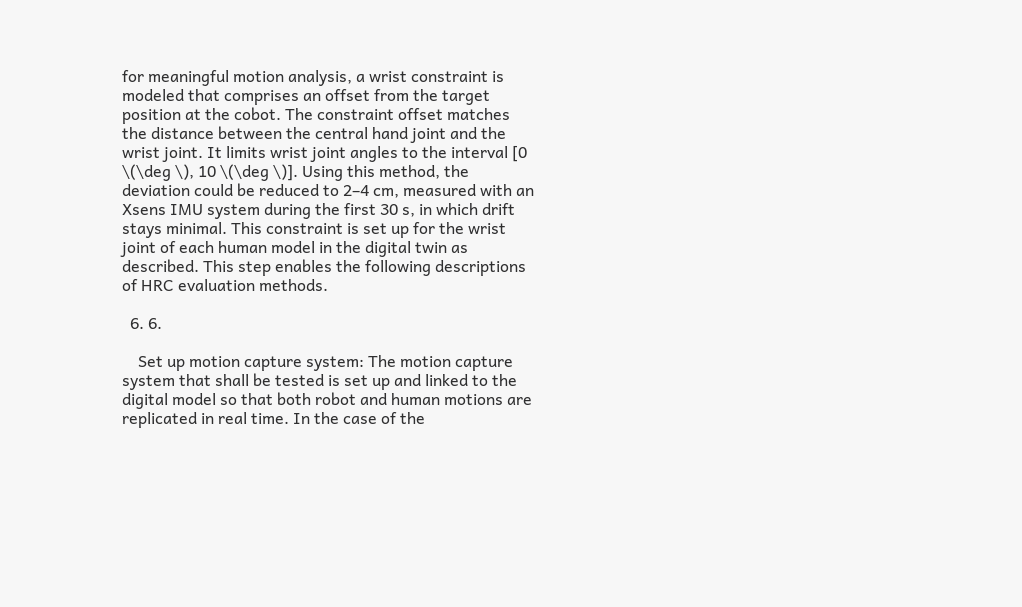for meaningful motion analysis, a wrist constraint is modeled that comprises an offset from the target position at the cobot. The constraint offset matches the distance between the central hand joint and the wrist joint. It limits wrist joint angles to the interval [0 \(\deg \), 10 \(\deg \)]. Using this method, the deviation could be reduced to 2–4 cm, measured with an Xsens IMU system during the first 30 s, in which drift stays minimal. This constraint is set up for the wrist joint of each human model in the digital twin as described. This step enables the following descriptions of HRC evaluation methods.

  6. 6.

    Set up motion capture system: The motion capture system that shall be tested is set up and linked to the digital model so that both robot and human motions are replicated in real time. In the case of the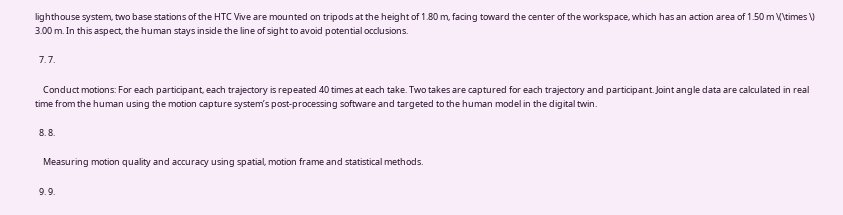lighthouse system, two base stations of the HTC Vive are mounted on tripods at the height of 1.80 m, facing toward the center of the workspace, which has an action area of 1.50 m \(\times \) 3.00 m. In this aspect, the human stays inside the line of sight to avoid potential occlusions.

  7. 7.

    Conduct motions: For each participant, each trajectory is repeated 40 times at each take. Two takes are captured for each trajectory and participant. Joint angle data are calculated in real time from the human using the motion capture system’s post-processing software and targeted to the human model in the digital twin.

  8. 8.

    Measuring motion quality and accuracy using spatial, motion frame and statistical methods.

  9. 9.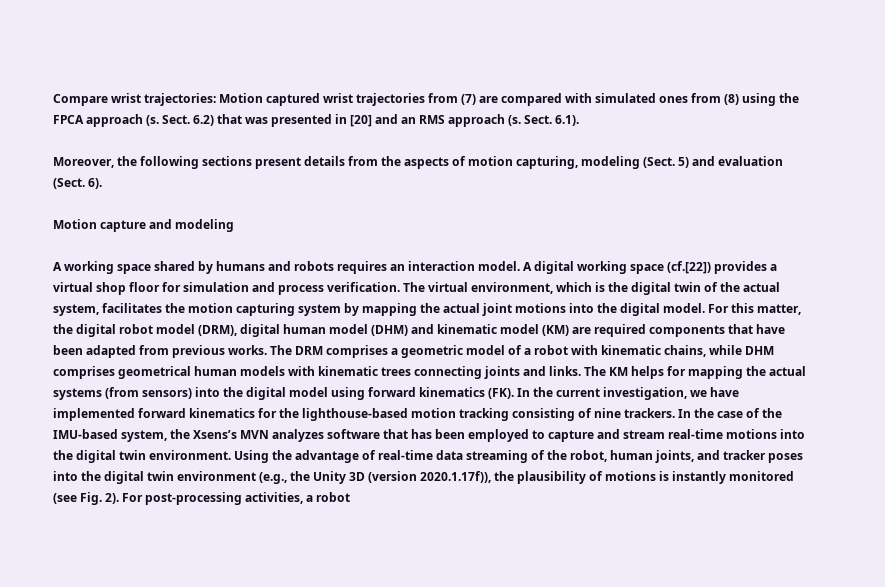Compare wrist trajectories: Motion captured wrist trajectories from (7) are compared with simulated ones from (8) using the FPCA approach (s. Sect. 6.2) that was presented in [20] and an RMS approach (s. Sect. 6.1).

Moreover, the following sections present details from the aspects of motion capturing, modeling (Sect. 5) and evaluation (Sect. 6).

Motion capture and modeling

A working space shared by humans and robots requires an interaction model. A digital working space (cf.[22]) provides a virtual shop floor for simulation and process verification. The virtual environment, which is the digital twin of the actual system, facilitates the motion capturing system by mapping the actual joint motions into the digital model. For this matter, the digital robot model (DRM), digital human model (DHM) and kinematic model (KM) are required components that have been adapted from previous works. The DRM comprises a geometric model of a robot with kinematic chains, while DHM comprises geometrical human models with kinematic trees connecting joints and links. The KM helps for mapping the actual systems (from sensors) into the digital model using forward kinematics (FK). In the current investigation, we have implemented forward kinematics for the lighthouse-based motion tracking consisting of nine trackers. In the case of the IMU-based system, the Xsens’s MVN analyzes software that has been employed to capture and stream real-time motions into the digital twin environment. Using the advantage of real-time data streaming of the robot, human joints, and tracker poses into the digital twin environment (e.g., the Unity 3D (version 2020.1.17f)), the plausibility of motions is instantly monitored (see Fig. 2). For post-processing activities, a robot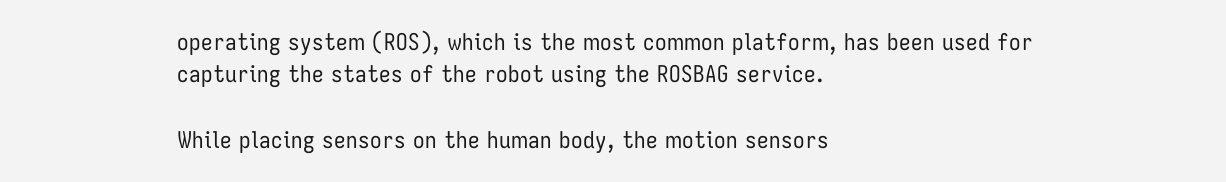operating system (ROS), which is the most common platform, has been used for capturing the states of the robot using the ROSBAG service.

While placing sensors on the human body, the motion sensors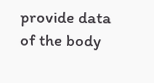provide data of the body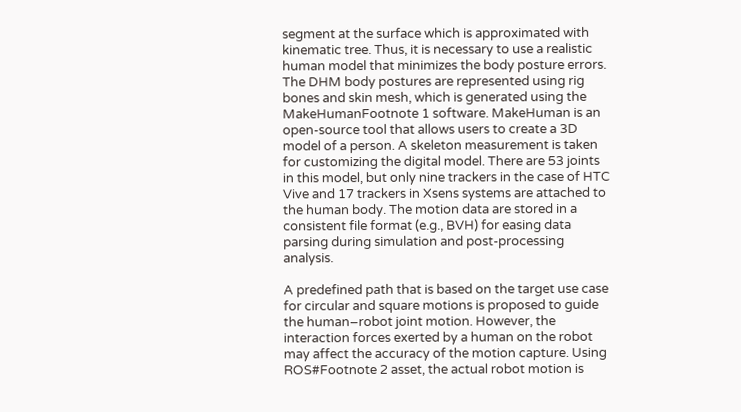segment at the surface which is approximated with kinematic tree. Thus, it is necessary to use a realistic human model that minimizes the body posture errors. The DHM body postures are represented using rig bones and skin mesh, which is generated using the MakeHumanFootnote 1 software. MakeHuman is an open-source tool that allows users to create a 3D model of a person. A skeleton measurement is taken for customizing the digital model. There are 53 joints in this model, but only nine trackers in the case of HTC Vive and 17 trackers in Xsens systems are attached to the human body. The motion data are stored in a consistent file format (e.g., BVH) for easing data parsing during simulation and post-processing analysis.

A predefined path that is based on the target use case for circular and square motions is proposed to guide the human–robot joint motion. However, the interaction forces exerted by a human on the robot may affect the accuracy of the motion capture. Using ROS#Footnote 2 asset, the actual robot motion is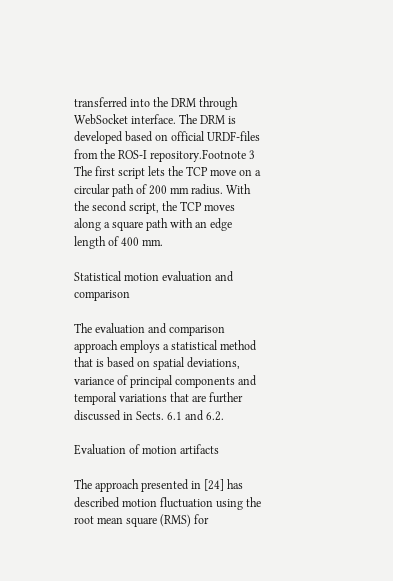transferred into the DRM through WebSocket interface. The DRM is developed based on official URDF-files from the ROS-I repository.Footnote 3 The first script lets the TCP move on a circular path of 200 mm radius. With the second script, the TCP moves along a square path with an edge length of 400 mm.

Statistical motion evaluation and comparison

The evaluation and comparison approach employs a statistical method that is based on spatial deviations, variance of principal components and temporal variations that are further discussed in Sects. 6.1 and 6.2.

Evaluation of motion artifacts

The approach presented in [24] has described motion fluctuation using the root mean square (RMS) for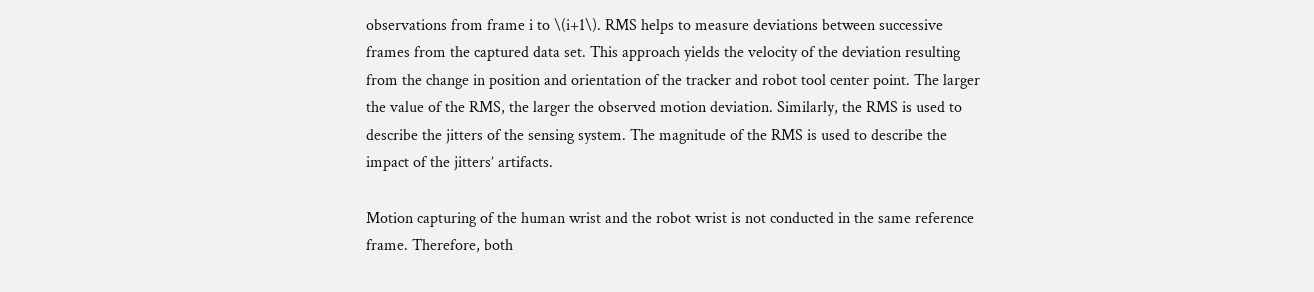observations from frame i to \(i+1\). RMS helps to measure deviations between successive frames from the captured data set. This approach yields the velocity of the deviation resulting from the change in position and orientation of the tracker and robot tool center point. The larger the value of the RMS, the larger the observed motion deviation. Similarly, the RMS is used to describe the jitters of the sensing system. The magnitude of the RMS is used to describe the impact of the jitters’ artifacts.

Motion capturing of the human wrist and the robot wrist is not conducted in the same reference frame. Therefore, both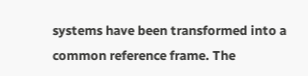systems have been transformed into a common reference frame. The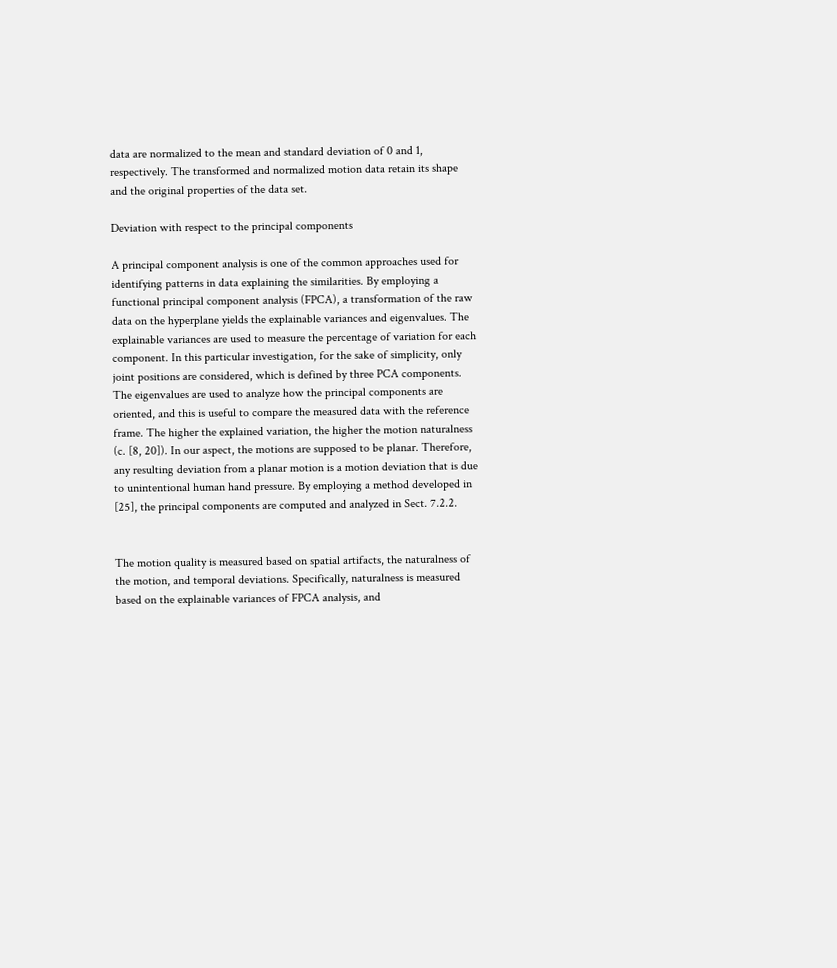data are normalized to the mean and standard deviation of 0 and 1, respectively. The transformed and normalized motion data retain its shape and the original properties of the data set.

Deviation with respect to the principal components

A principal component analysis is one of the common approaches used for identifying patterns in data explaining the similarities. By employing a functional principal component analysis (FPCA), a transformation of the raw data on the hyperplane yields the explainable variances and eigenvalues. The explainable variances are used to measure the percentage of variation for each component. In this particular investigation, for the sake of simplicity, only joint positions are considered, which is defined by three PCA components. The eigenvalues are used to analyze how the principal components are oriented, and this is useful to compare the measured data with the reference frame. The higher the explained variation, the higher the motion naturalness (c. [8, 20]). In our aspect, the motions are supposed to be planar. Therefore, any resulting deviation from a planar motion is a motion deviation that is due to unintentional human hand pressure. By employing a method developed in [25], the principal components are computed and analyzed in Sect. 7.2.2.


The motion quality is measured based on spatial artifacts, the naturalness of the motion, and temporal deviations. Specifically, naturalness is measured based on the explainable variances of FPCA analysis, and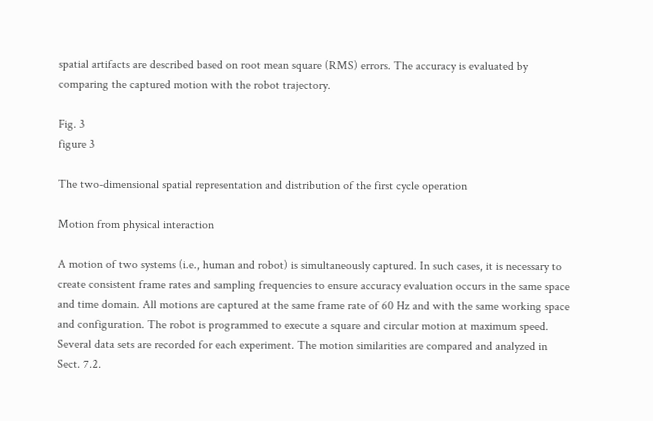spatial artifacts are described based on root mean square (RMS) errors. The accuracy is evaluated by comparing the captured motion with the robot trajectory.

Fig. 3
figure 3

The two-dimensional spatial representation and distribution of the first cycle operation

Motion from physical interaction

A motion of two systems (i.e., human and robot) is simultaneously captured. In such cases, it is necessary to create consistent frame rates and sampling frequencies to ensure accuracy evaluation occurs in the same space and time domain. All motions are captured at the same frame rate of 60 Hz and with the same working space and configuration. The robot is programmed to execute a square and circular motion at maximum speed. Several data sets are recorded for each experiment. The motion similarities are compared and analyzed in Sect. 7.2.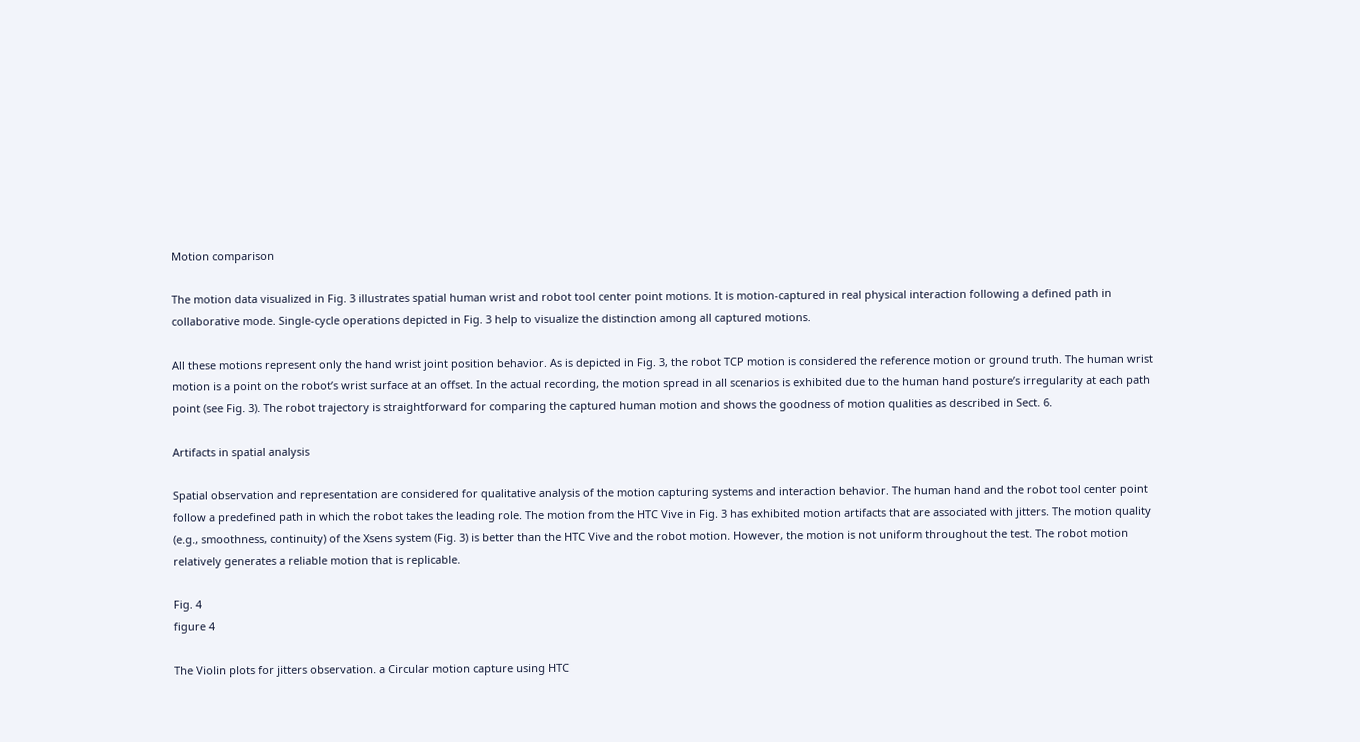Motion comparison

The motion data visualized in Fig. 3 illustrates spatial human wrist and robot tool center point motions. It is motion-captured in real physical interaction following a defined path in collaborative mode. Single-cycle operations depicted in Fig. 3 help to visualize the distinction among all captured motions.

All these motions represent only the hand wrist joint position behavior. As is depicted in Fig. 3, the robot TCP motion is considered the reference motion or ground truth. The human wrist motion is a point on the robot’s wrist surface at an offset. In the actual recording, the motion spread in all scenarios is exhibited due to the human hand posture’s irregularity at each path point (see Fig. 3). The robot trajectory is straightforward for comparing the captured human motion and shows the goodness of motion qualities as described in Sect. 6.

Artifacts in spatial analysis

Spatial observation and representation are considered for qualitative analysis of the motion capturing systems and interaction behavior. The human hand and the robot tool center point follow a predefined path in which the robot takes the leading role. The motion from the HTC Vive in Fig. 3 has exhibited motion artifacts that are associated with jitters. The motion quality (e.g., smoothness, continuity) of the Xsens system (Fig. 3) is better than the HTC Vive and the robot motion. However, the motion is not uniform throughout the test. The robot motion relatively generates a reliable motion that is replicable.

Fig. 4
figure 4

The Violin plots for jitters observation. a Circular motion capture using HTC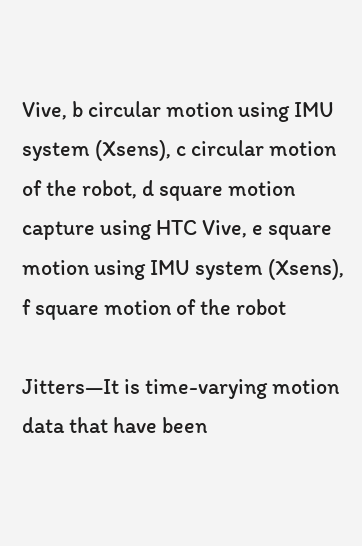Vive, b circular motion using IMU system (Xsens), c circular motion of the robot, d square motion capture using HTC Vive, e square motion using IMU system (Xsens), f square motion of the robot

Jitters—It is time-varying motion data that have been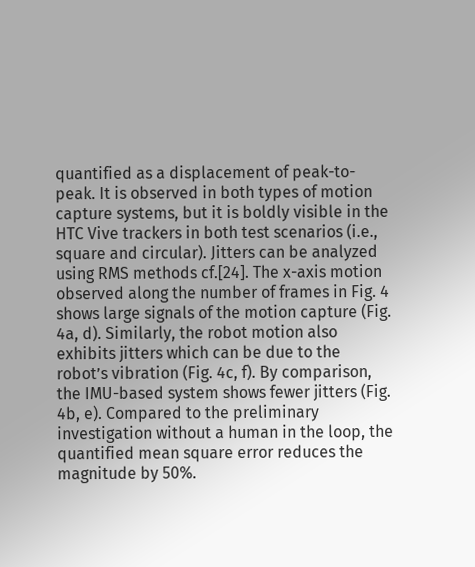quantified as a displacement of peak-to-peak. It is observed in both types of motion capture systems, but it is boldly visible in the HTC Vive trackers in both test scenarios (i.e., square and circular). Jitters can be analyzed using RMS methods cf.[24]. The x-axis motion observed along the number of frames in Fig. 4 shows large signals of the motion capture (Fig. 4a, d). Similarly, the robot motion also exhibits jitters which can be due to the robot’s vibration (Fig. 4c, f). By comparison, the IMU-based system shows fewer jitters (Fig. 4b, e). Compared to the preliminary investigation without a human in the loop, the quantified mean square error reduces the magnitude by 50%.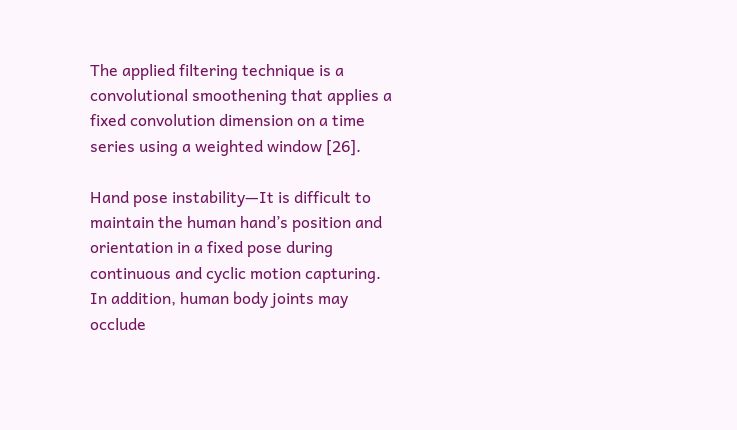The applied filtering technique is a convolutional smoothening that applies a fixed convolution dimension on a time series using a weighted window [26].

Hand pose instability—It is difficult to maintain the human hand’s position and orientation in a fixed pose during continuous and cyclic motion capturing. In addition, human body joints may occlude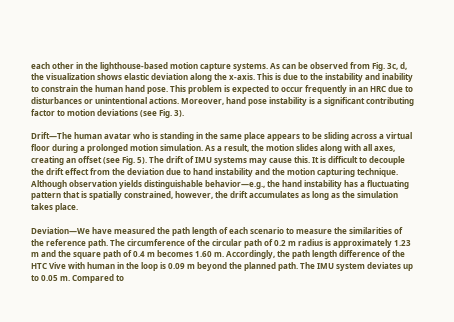each other in the lighthouse-based motion capture systems. As can be observed from Fig. 3c, d, the visualization shows elastic deviation along the x-axis. This is due to the instability and inability to constrain the human hand pose. This problem is expected to occur frequently in an HRC due to disturbances or unintentional actions. Moreover, hand pose instability is a significant contributing factor to motion deviations (see Fig. 3).

Drift—The human avatar who is standing in the same place appears to be sliding across a virtual floor during a prolonged motion simulation. As a result, the motion slides along with all axes, creating an offset (see Fig. 5). The drift of IMU systems may cause this. It is difficult to decouple the drift effect from the deviation due to hand instability and the motion capturing technique. Although observation yields distinguishable behavior—e.g., the hand instability has a fluctuating pattern that is spatially constrained, however, the drift accumulates as long as the simulation takes place.

Deviation—We have measured the path length of each scenario to measure the similarities of the reference path. The circumference of the circular path of 0.2 m radius is approximately 1.23 m and the square path of 0.4 m becomes 1.60 m. Accordingly, the path length difference of the HTC Vive with human in the loop is 0.09 m beyond the planned path. The IMU system deviates up to 0.05 m. Compared to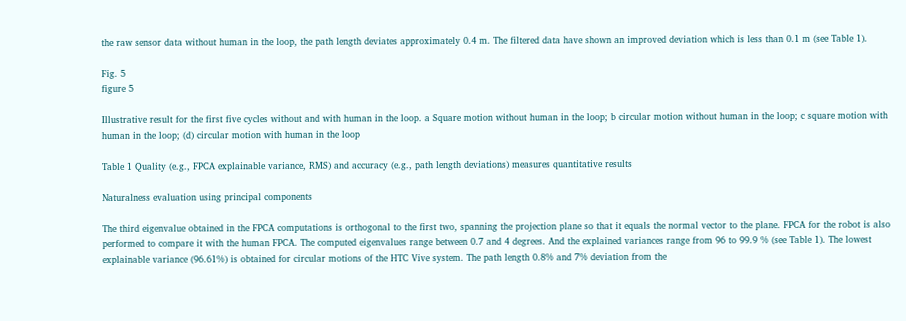the raw sensor data without human in the loop, the path length deviates approximately 0.4 m. The filtered data have shown an improved deviation which is less than 0.1 m (see Table 1).

Fig. 5
figure 5

Illustrative result for the first five cycles without and with human in the loop. a Square motion without human in the loop; b circular motion without human in the loop; c square motion with human in the loop; (d) circular motion with human in the loop

Table 1 Quality (e.g., FPCA explainable variance, RMS) and accuracy (e.g., path length deviations) measures quantitative results

Naturalness evaluation using principal components

The third eigenvalue obtained in the FPCA computations is orthogonal to the first two, spanning the projection plane so that it equals the normal vector to the plane. FPCA for the robot is also performed to compare it with the human FPCA. The computed eigenvalues range between 0.7 and 4 degrees. And the explained variances range from 96 to 99.9 % (see Table 1). The lowest explainable variance (96.61%) is obtained for circular motions of the HTC Vive system. The path length 0.8% and 7% deviation from the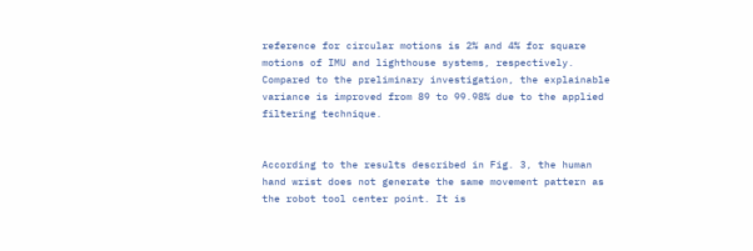reference for circular motions is 2% and 4% for square motions of IMU and lighthouse systems, respectively. Compared to the preliminary investigation, the explainable variance is improved from 89 to 99.98% due to the applied filtering technique.


According to the results described in Fig. 3, the human hand wrist does not generate the same movement pattern as the robot tool center point. It is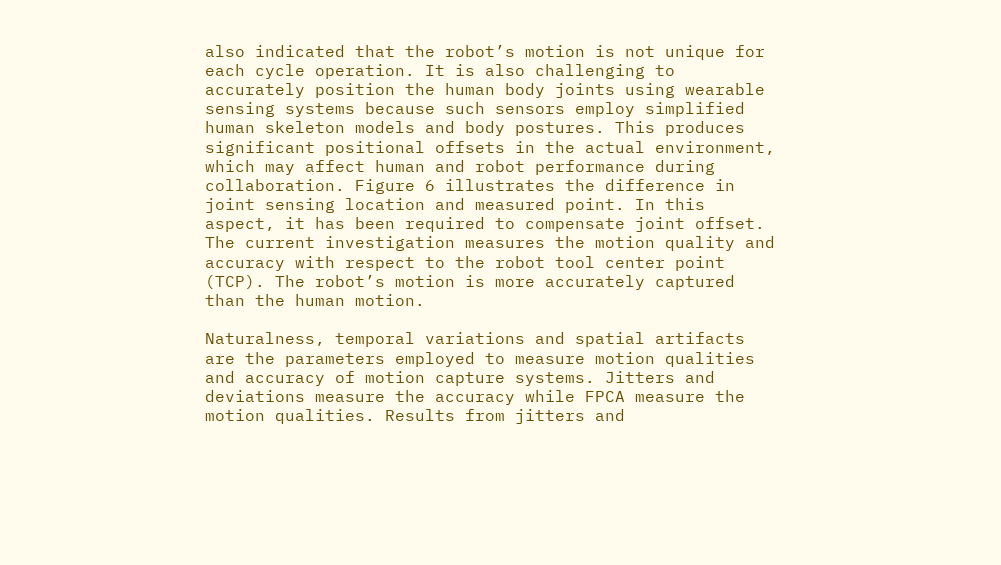also indicated that the robot’s motion is not unique for each cycle operation. It is also challenging to accurately position the human body joints using wearable sensing systems because such sensors employ simplified human skeleton models and body postures. This produces significant positional offsets in the actual environment, which may affect human and robot performance during collaboration. Figure 6 illustrates the difference in joint sensing location and measured point. In this aspect, it has been required to compensate joint offset. The current investigation measures the motion quality and accuracy with respect to the robot tool center point (TCP). The robot’s motion is more accurately captured than the human motion.

Naturalness, temporal variations and spatial artifacts are the parameters employed to measure motion qualities and accuracy of motion capture systems. Jitters and deviations measure the accuracy while FPCA measure the motion qualities. Results from jitters and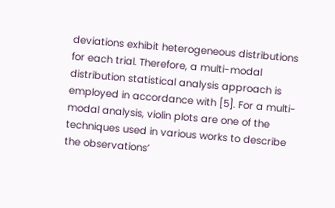deviations exhibit heterogeneous distributions for each trial. Therefore, a multi-modal distribution statistical analysis approach is employed in accordance with [5]. For a multi-modal analysis, violin plots are one of the techniques used in various works to describe the observations’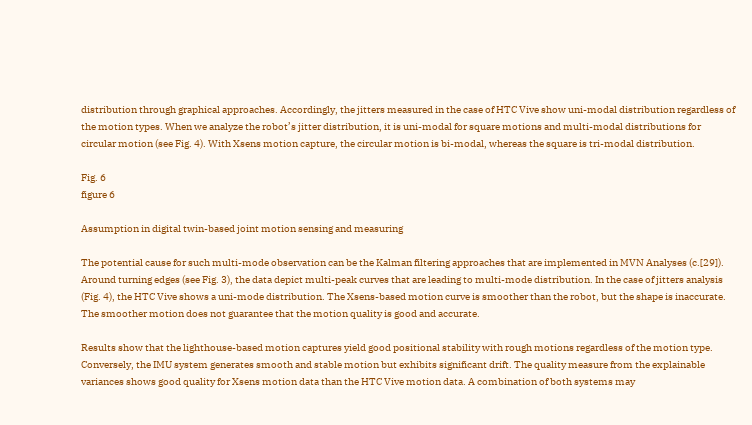distribution through graphical approaches. Accordingly, the jitters measured in the case of HTC Vive show uni-modal distribution regardless of the motion types. When we analyze the robot’s jitter distribution, it is uni-modal for square motions and multi-modal distributions for circular motion (see Fig. 4). With Xsens motion capture, the circular motion is bi-modal, whereas the square is tri-modal distribution.

Fig. 6
figure 6

Assumption in digital twin-based joint motion sensing and measuring

The potential cause for such multi-mode observation can be the Kalman filtering approaches that are implemented in MVN Analyses (c.[29]). Around turning edges (see Fig. 3), the data depict multi-peak curves that are leading to multi-mode distribution. In the case of jitters analysis (Fig. 4), the HTC Vive shows a uni-mode distribution. The Xsens-based motion curve is smoother than the robot, but the shape is inaccurate. The smoother motion does not guarantee that the motion quality is good and accurate.

Results show that the lighthouse-based motion captures yield good positional stability with rough motions regardless of the motion type. Conversely, the IMU system generates smooth and stable motion but exhibits significant drift. The quality measure from the explainable variances shows good quality for Xsens motion data than the HTC Vive motion data. A combination of both systems may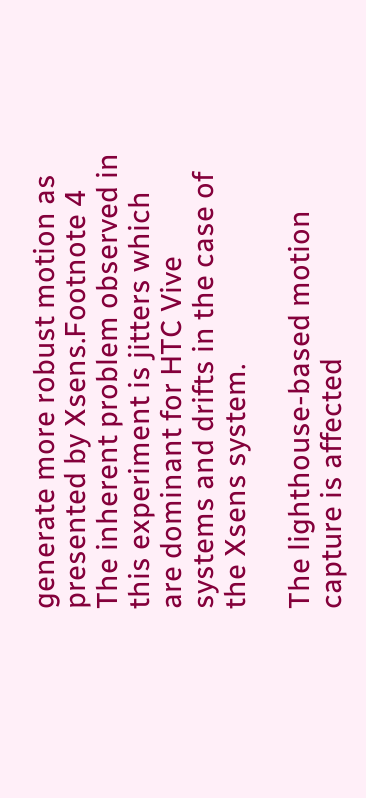generate more robust motion as presented by Xsens.Footnote 4 The inherent problem observed in this experiment is jitters which are dominant for HTC Vive systems and drifts in the case of the Xsens system.

The lighthouse-based motion capture is affected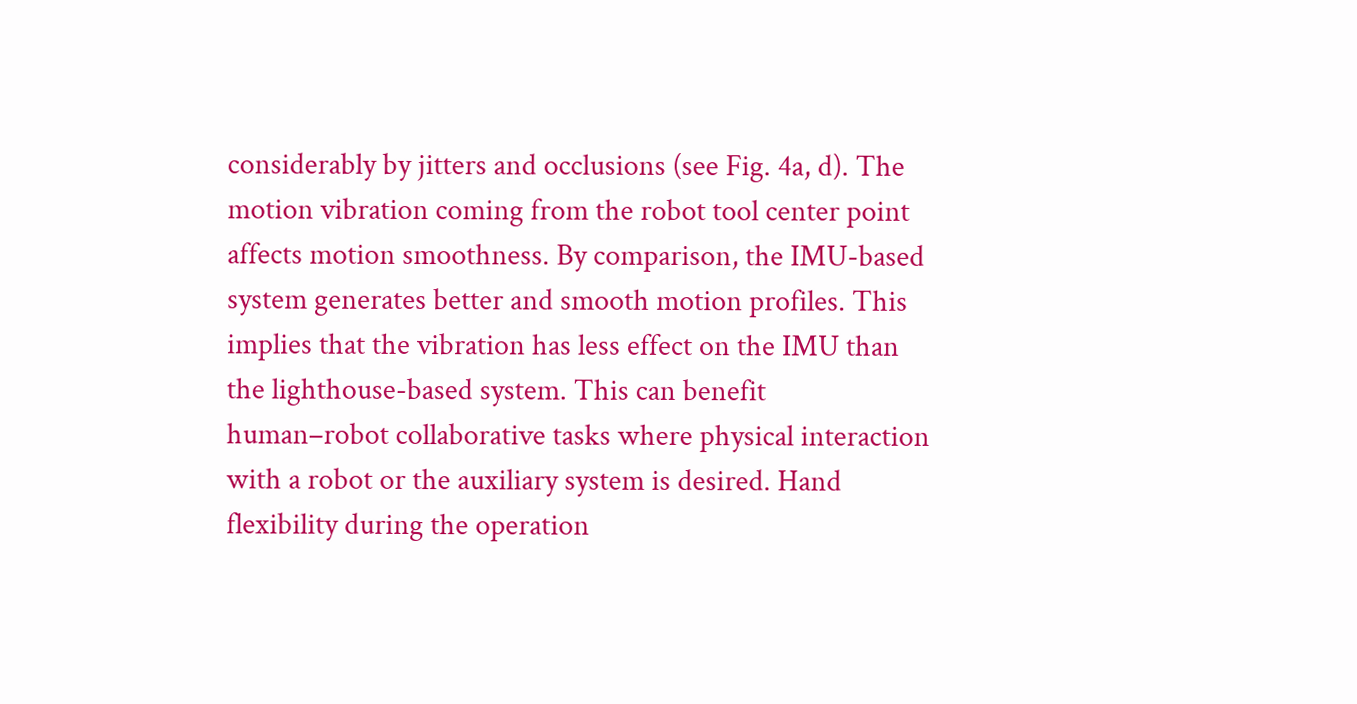considerably by jitters and occlusions (see Fig. 4a, d). The motion vibration coming from the robot tool center point affects motion smoothness. By comparison, the IMU-based system generates better and smooth motion profiles. This implies that the vibration has less effect on the IMU than the lighthouse-based system. This can benefit human–robot collaborative tasks where physical interaction with a robot or the auxiliary system is desired. Hand flexibility during the operation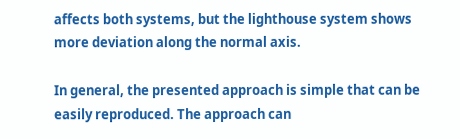affects both systems, but the lighthouse system shows more deviation along the normal axis.

In general, the presented approach is simple that can be easily reproduced. The approach can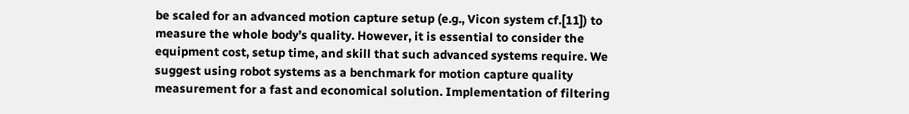be scaled for an advanced motion capture setup (e.g., Vicon system cf.[11]) to measure the whole body’s quality. However, it is essential to consider the equipment cost, setup time, and skill that such advanced systems require. We suggest using robot systems as a benchmark for motion capture quality measurement for a fast and economical solution. Implementation of filtering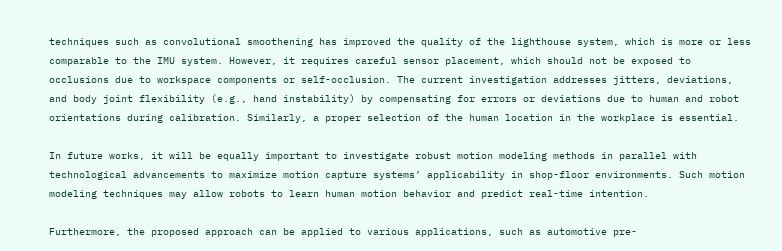techniques such as convolutional smoothening has improved the quality of the lighthouse system, which is more or less comparable to the IMU system. However, it requires careful sensor placement, which should not be exposed to occlusions due to workspace components or self-occlusion. The current investigation addresses jitters, deviations, and body joint flexibility (e.g., hand instability) by compensating for errors or deviations due to human and robot orientations during calibration. Similarly, a proper selection of the human location in the workplace is essential.

In future works, it will be equally important to investigate robust motion modeling methods in parallel with technological advancements to maximize motion capture systems’ applicability in shop-floor environments. Such motion modeling techniques may allow robots to learn human motion behavior and predict real-time intention.

Furthermore, the proposed approach can be applied to various applications, such as automotive pre-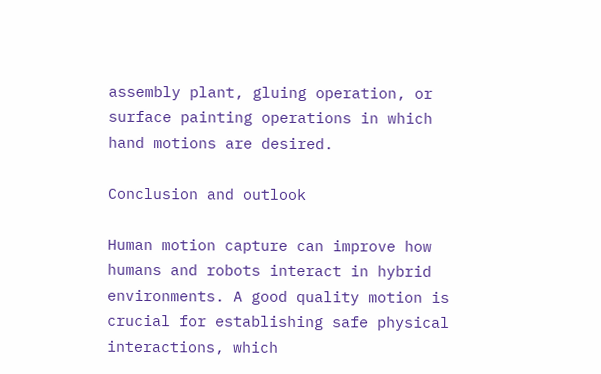assembly plant, gluing operation, or surface painting operations in which hand motions are desired.

Conclusion and outlook

Human motion capture can improve how humans and robots interact in hybrid environments. A good quality motion is crucial for establishing safe physical interactions, which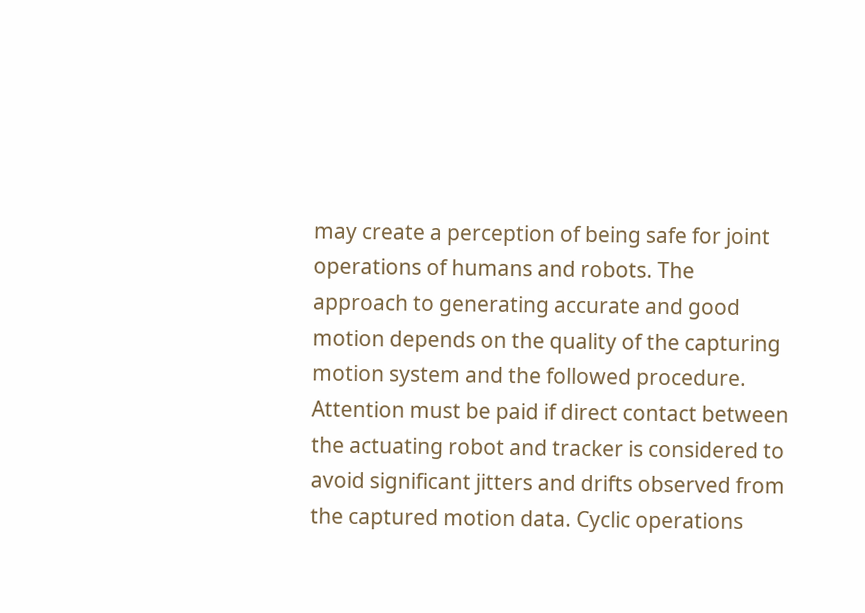may create a perception of being safe for joint operations of humans and robots. The approach to generating accurate and good motion depends on the quality of the capturing motion system and the followed procedure. Attention must be paid if direct contact between the actuating robot and tracker is considered to avoid significant jitters and drifts observed from the captured motion data. Cyclic operations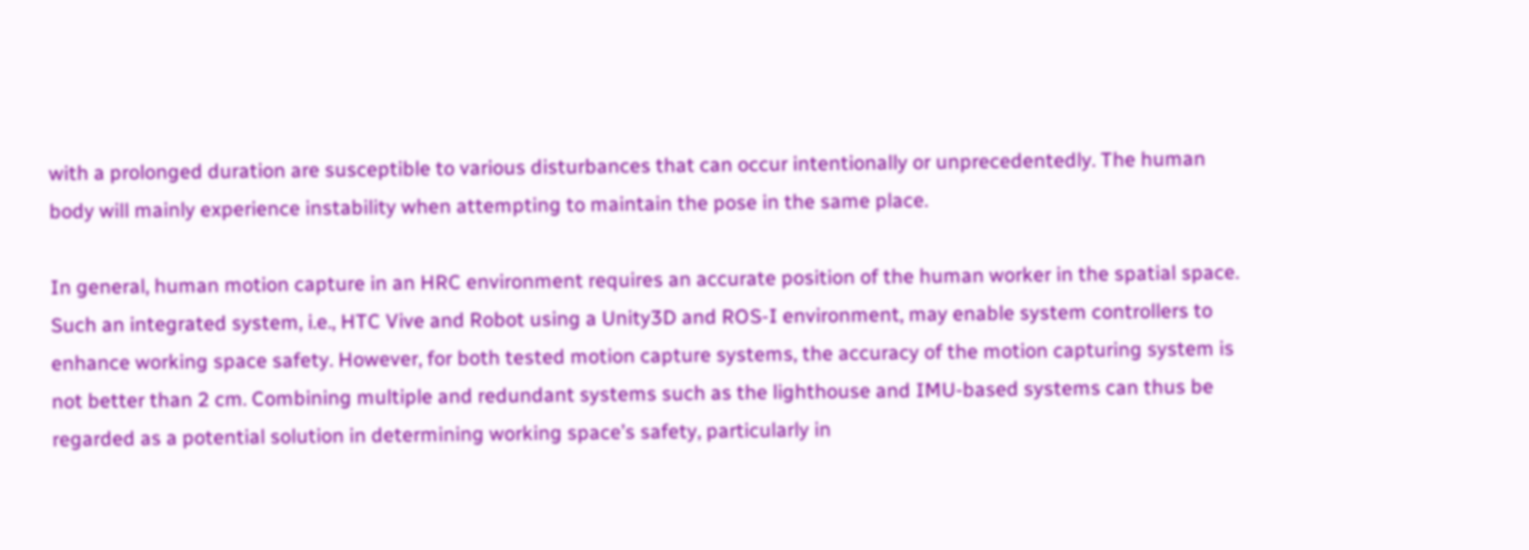with a prolonged duration are susceptible to various disturbances that can occur intentionally or unprecedentedly. The human body will mainly experience instability when attempting to maintain the pose in the same place.

In general, human motion capture in an HRC environment requires an accurate position of the human worker in the spatial space. Such an integrated system, i.e., HTC Vive and Robot using a Unity3D and ROS-I environment, may enable system controllers to enhance working space safety. However, for both tested motion capture systems, the accuracy of the motion capturing system is not better than 2 cm. Combining multiple and redundant systems such as the lighthouse and IMU-based systems can thus be regarded as a potential solution in determining working space’s safety, particularly in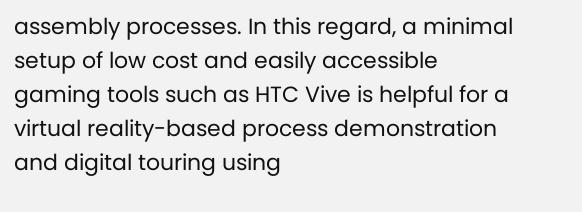assembly processes. In this regard, a minimal setup of low cost and easily accessible gaming tools such as HTC Vive is helpful for a virtual reality-based process demonstration and digital touring using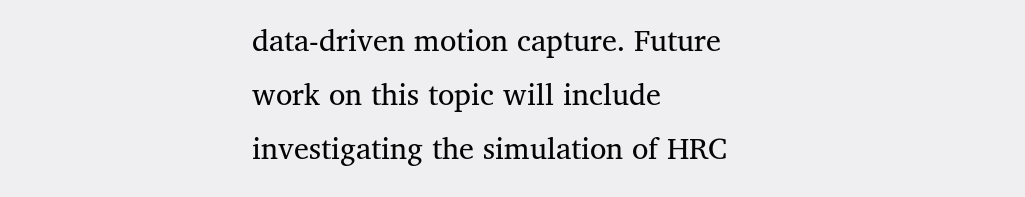data-driven motion capture. Future work on this topic will include investigating the simulation of HRC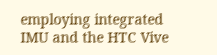employing integrated IMU and the HTC Vive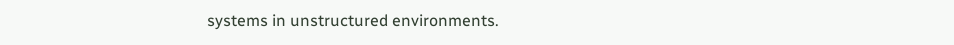systems in unstructured environments.